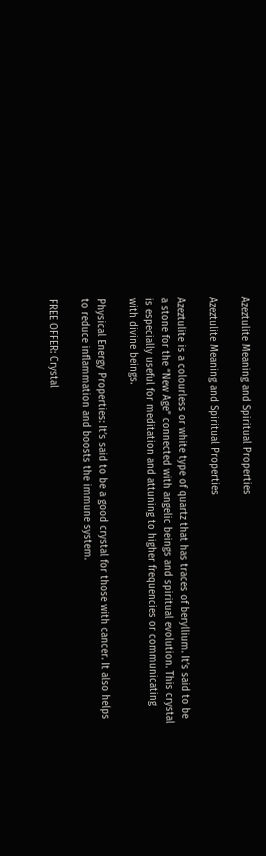Azeztulite Meaning and Spiritual Properties

Azeztulite Meaning and Spiritual Properties

Azeztulite is a colourless or white type of quartz that has traces of beryllium. It’s said to be a stone for the “New Age” connected with angelic beings and spiritual evolution. This crystal is especially useful for meditation and attuning to higher frequencies or communicating with divine beings.

Physical Energy Properties: It’s said to be a good crystal for those with cancer. It also helps to reduce inflammation and boosts the immune system.

FREE OFFER: Crystal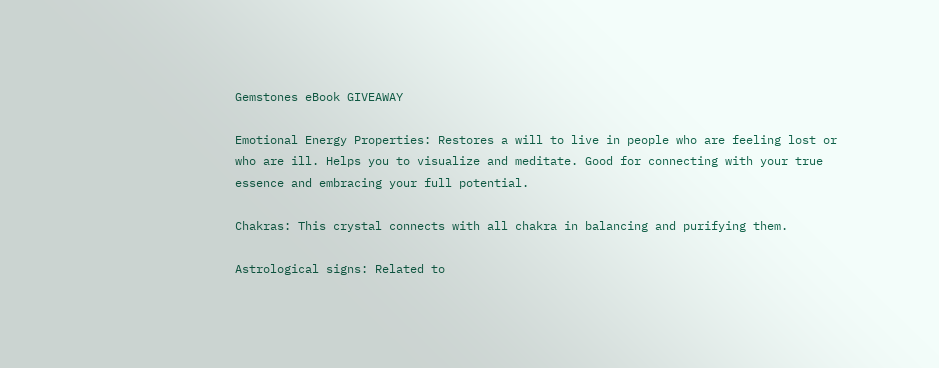Gemstones eBook GIVEAWAY

Emotional Energy Properties: Restores a will to live in people who are feeling lost or who are ill. Helps you to visualize and meditate. Good for connecting with your true essence and embracing your full potential.

Chakras: This crystal connects with all chakra in balancing and purifying them.

Astrological signs: Related to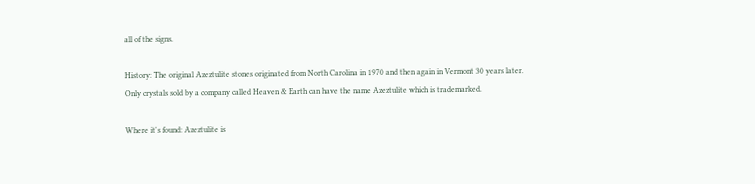all of the signs.

History: The original Azeztulite stones originated from North Carolina in 1970 and then again in Vermont 30 years later. Only crystals sold by a company called Heaven & Earth can have the name Azeztulite which is trademarked.

Where it's found: Azeztulite is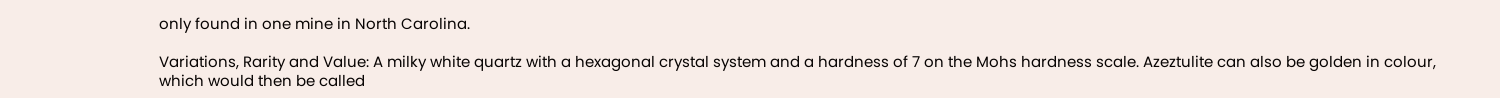only found in one mine in North Carolina.

Variations, Rarity and Value: A milky white quartz with a hexagonal crystal system and a hardness of 7 on the Mohs hardness scale. Azeztulite can also be golden in colour, which would then be called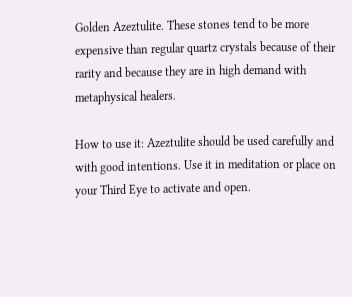Golden Azeztulite. These stones tend to be more expensive than regular quartz crystals because of their rarity and because they are in high demand with metaphysical healers.

How to use it: Azeztulite should be used carefully and with good intentions. Use it in meditation or place on your Third Eye to activate and open.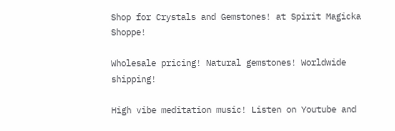Shop for Crystals and Gemstones! at Spirit Magicka Shoppe!

Wholesale pricing! Natural gemstones! Worldwide shipping!

High vibe meditation music! Listen on Youtube and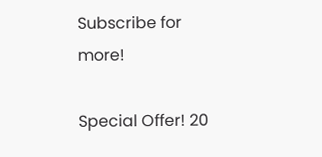Subscribe for more!

Special Offer! 20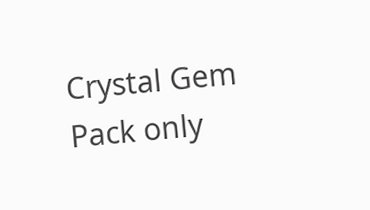Crystal Gem Pack only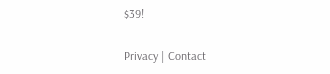$39!

Privacy | Contact